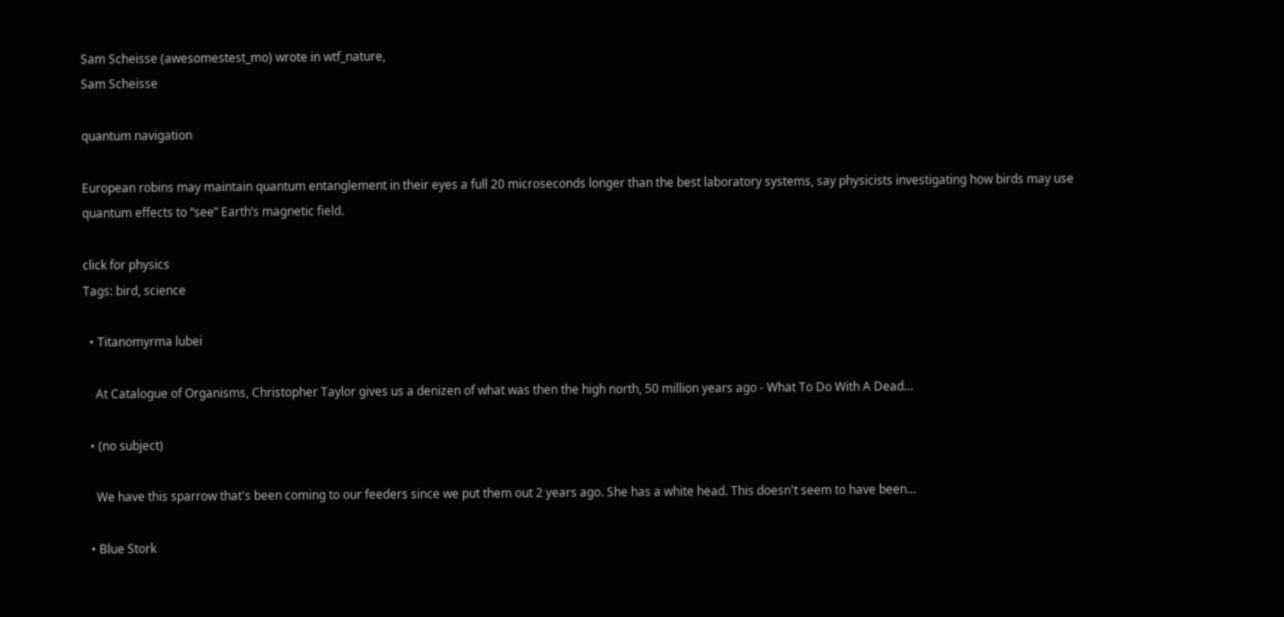Sam Scheisse (awesomestest_mo) wrote in wtf_nature,
Sam Scheisse

quantum navigation

European robins may maintain quantum entanglement in their eyes a full 20 microseconds longer than the best laboratory systems, say physicists investigating how birds may use quantum effects to “see” Earth’s magnetic field.

click for physics
Tags: bird, science

  • Titanomyrma lubei

    At Catalogue of Organisms, Christopher Taylor gives us a denizen of what was then the high north, 50 million years ago - What To Do With A Dead…

  • (no subject)

    We have this sparrow that's been coming to our feeders since we put them out 2 years ago. She has a white head. This doesn't seem to have been…

  • Blue Stork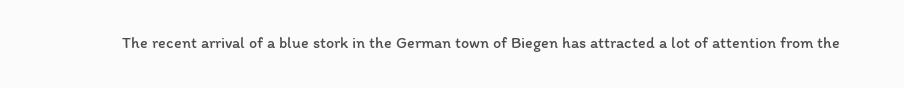The recent arrival of a blue stork in the German town of Biegen has attracted a lot of attention from the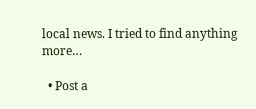local news. I tried to find anything more…

  • Post a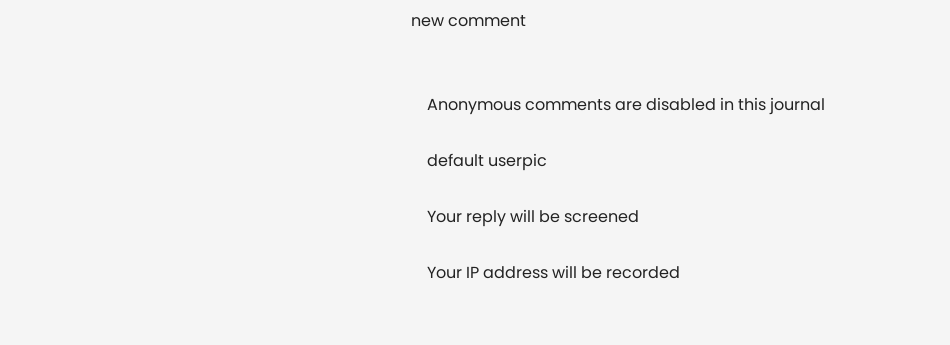new comment


    Anonymous comments are disabled in this journal

    default userpic

    Your reply will be screened

    Your IP address will be recorded